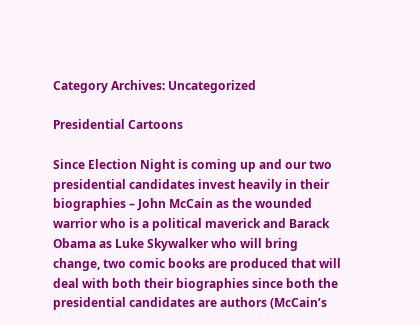Category Archives: Uncategorized

Presidential Cartoons

Since Election Night is coming up and our two presidential candidates invest heavily in their biographies – John McCain as the wounded warrior who is a political maverick and Barack Obama as Luke Skywalker who will bring change, two comic books are produced that will deal with both their biographies since both the presidential candidates are authors (McCain’s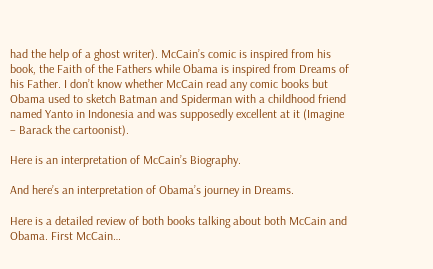had the help of a ghost writer). McCain’s comic is inspired from his book, the Faith of the Fathers while Obama is inspired from Dreams of his Father. I don’t know whether McCain read any comic books but Obama used to sketch Batman and Spiderman with a childhood friend named Yanto in Indonesia and was supposedly excellent at it (Imagine – Barack the cartoonist).

Here is an interpretation of McCain’s Biography.

And here’s an interpretation of Obama’s journey in Dreams.

Here is a detailed review of both books talking about both McCain and Obama. First McCain…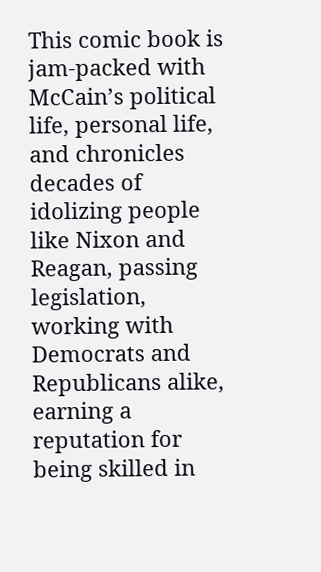This comic book is jam-packed with McCain’s political life, personal life, and chronicles decades of idolizing people like Nixon and Reagan, passing legislation, working with Democrats and Republicans alike, earning a reputation for being skilled in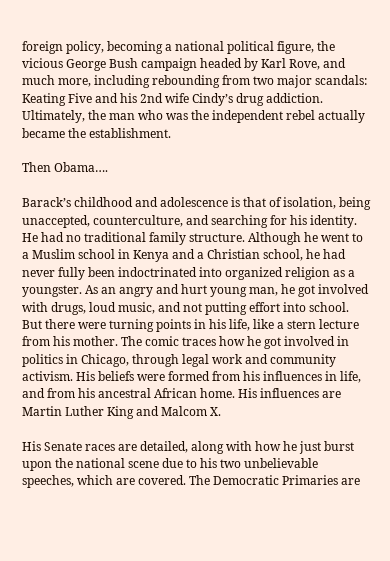foreign policy, becoming a national political figure, the vicious George Bush campaign headed by Karl Rove, and much more, including rebounding from two major scandals: Keating Five and his 2nd wife Cindy’s drug addiction. Ultimately, the man who was the independent rebel actually became the establishment.

Then Obama….

Barack’s childhood and adolescence is that of isolation, being unaccepted, counterculture, and searching for his identity. He had no traditional family structure. Although he went to a Muslim school in Kenya and a Christian school, he had never fully been indoctrinated into organized religion as a youngster. As an angry and hurt young man, he got involved with drugs, loud music, and not putting effort into school. But there were turning points in his life, like a stern lecture from his mother. The comic traces how he got involved in politics in Chicago, through legal work and community activism. His beliefs were formed from his influences in life, and from his ancestral African home. His influences are Martin Luther King and Malcom X.

His Senate races are detailed, along with how he just burst upon the national scene due to his two unbelievable speeches, which are covered. The Democratic Primaries are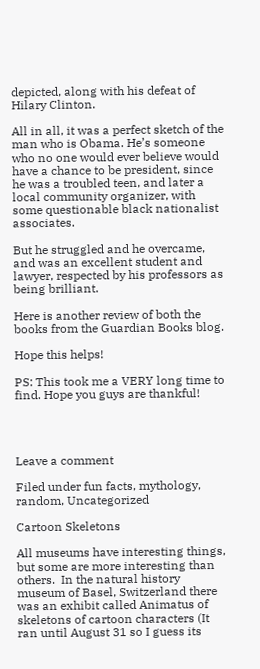depicted, along with his defeat of Hilary Clinton.

All in all, it was a perfect sketch of the man who is Obama. He’s someone who no one would ever believe would have a chance to be president, since he was a troubled teen, and later a local community organizer, with some questionable black nationalist associates.

But he struggled and he overcame, and was an excellent student and lawyer, respected by his professors as being brilliant.

Here is another review of both the books from the Guardian Books blog.

Hope this helps!

PS: This took me a VERY long time to find. Hope you guys are thankful!




Leave a comment

Filed under fun facts, mythology, random, Uncategorized

Cartoon Skeletons

All museums have interesting things, but some are more interesting than others.  In the natural history museum of Basel, Switzerland there was an exhibit called Animatus of skeletons of cartoon characters (It ran until August 31 so I guess its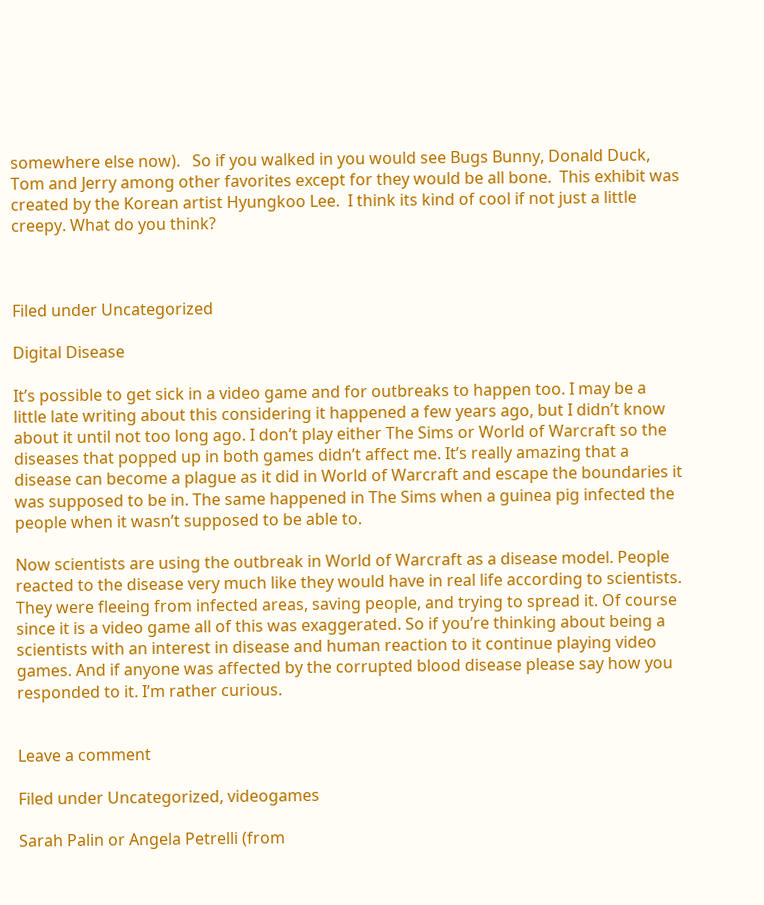somewhere else now).   So if you walked in you would see Bugs Bunny, Donald Duck, Tom and Jerry among other favorites except for they would be all bone.  This exhibit was created by the Korean artist Hyungkoo Lee.  I think its kind of cool if not just a little creepy. What do you think?



Filed under Uncategorized

Digital Disease

It’s possible to get sick in a video game and for outbreaks to happen too. I may be a little late writing about this considering it happened a few years ago, but I didn’t know about it until not too long ago. I don’t play either The Sims or World of Warcraft so the diseases that popped up in both games didn’t affect me. It’s really amazing that a disease can become a plague as it did in World of Warcraft and escape the boundaries it was supposed to be in. The same happened in The Sims when a guinea pig infected the people when it wasn’t supposed to be able to.

Now scientists are using the outbreak in World of Warcraft as a disease model. People reacted to the disease very much like they would have in real life according to scientists. They were fleeing from infected areas, saving people, and trying to spread it. Of course since it is a video game all of this was exaggerated. So if you’re thinking about being a scientists with an interest in disease and human reaction to it continue playing video games. And if anyone was affected by the corrupted blood disease please say how you responded to it. I’m rather curious.


Leave a comment

Filed under Uncategorized, videogames

Sarah Palin or Angela Petrelli (from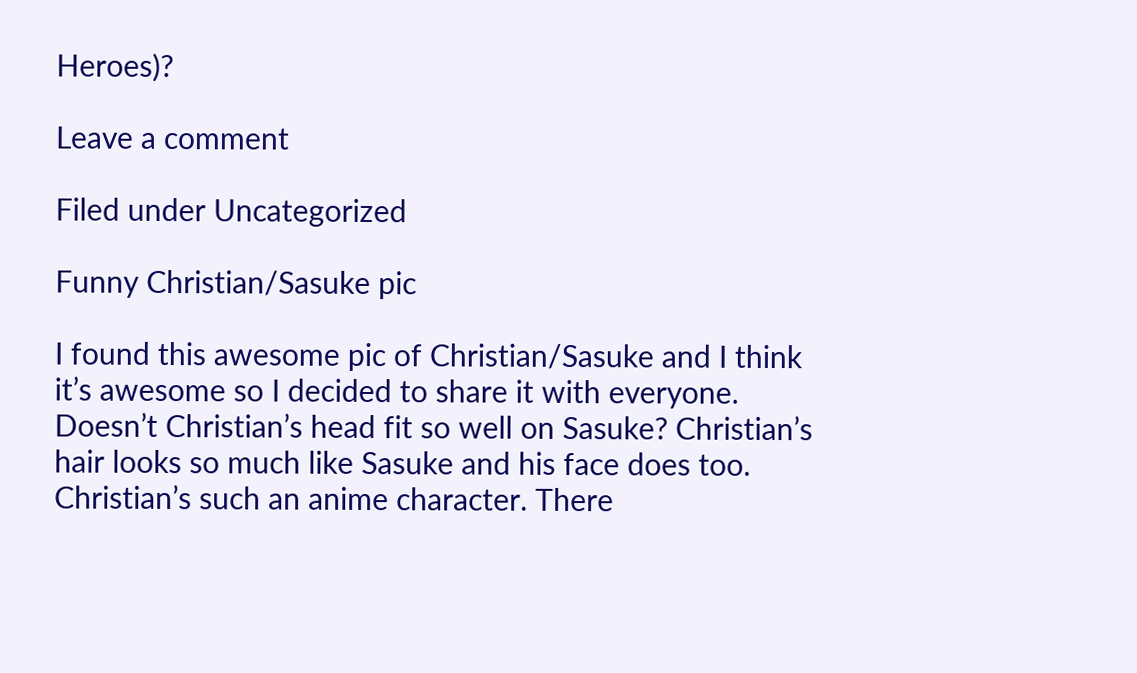Heroes)?

Leave a comment

Filed under Uncategorized

Funny Christian/Sasuke pic

I found this awesome pic of Christian/Sasuke and I think it’s awesome so I decided to share it with everyone. Doesn’t Christian’s head fit so well on Sasuke? Christian’s hair looks so much like Sasuke and his face does too. Christian’s such an anime character. There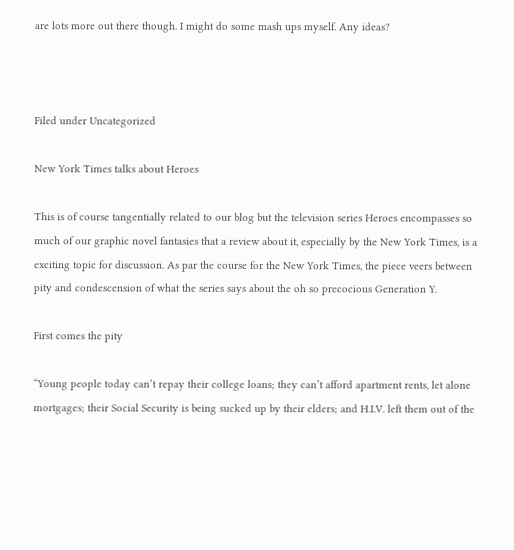are lots more out there though. I might do some mash ups myself. Any ideas?



Filed under Uncategorized

New York Times talks about Heroes

This is of course tangentially related to our blog but the television series Heroes encompasses so much of our graphic novel fantasies that a review about it, especially by the New York Times, is a exciting topic for discussion. As par the course for the New York Times, the piece veers between pity and condescension of what the series says about the oh so precocious Generation Y.

First comes the pity

“Young people today can’t repay their college loans; they can’t afford apartment rents, let alone mortgages; their Social Security is being sucked up by their elders; and H.I.V. left them out of the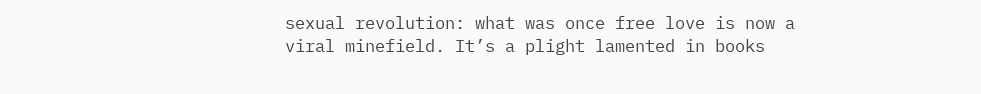sexual revolution: what was once free love is now a viral minefield. It’s a plight lamented in books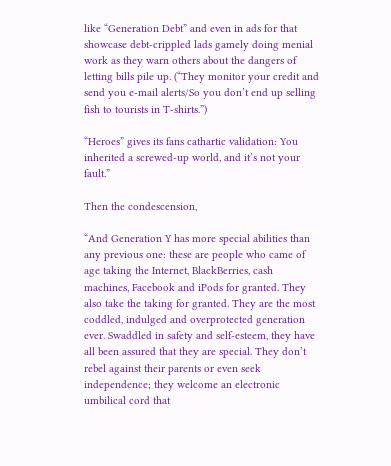like “Generation Debt” and even in ads for that showcase debt-crippled lads gamely doing menial work as they warn others about the dangers of letting bills pile up. (“They monitor your credit and send you e-mail alerts/So you don’t end up selling fish to tourists in T-shirts.”)

“Heroes” gives its fans cathartic validation: You inherited a screwed-up world, and it’s not your fault.”

Then the condescension,

“And Generation Y has more special abilities than any previous one: these are people who came of age taking the Internet, BlackBerries, cash machines, Facebook and iPods for granted. They also take the taking for granted. They are the most coddled, indulged and overprotected generation ever. Swaddled in safety and self-esteem, they have all been assured that they are special. They don’t rebel against their parents or even seek independence; they welcome an electronic umbilical cord that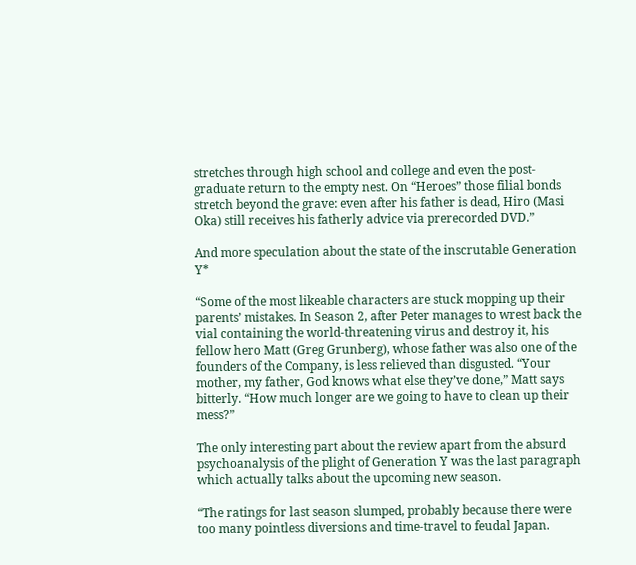stretches through high school and college and even the post-graduate return to the empty nest. On “Heroes” those filial bonds stretch beyond the grave: even after his father is dead, Hiro (Masi Oka) still receives his fatherly advice via prerecorded DVD.”

And more speculation about the state of the inscrutable Generation Y*

“Some of the most likeable characters are stuck mopping up their parents’ mistakes. In Season 2, after Peter manages to wrest back the vial containing the world-threatening virus and destroy it, his fellow hero Matt (Greg Grunberg), whose father was also one of the founders of the Company, is less relieved than disgusted. “Your mother, my father, God knows what else they’ve done,” Matt says bitterly. “How much longer are we going to have to clean up their mess?”

The only interesting part about the review apart from the absurd psychoanalysis of the plight of Generation Y was the last paragraph which actually talks about the upcoming new season.

“The ratings for last season slumped, probably because there were too many pointless diversions and time-travel to feudal Japan.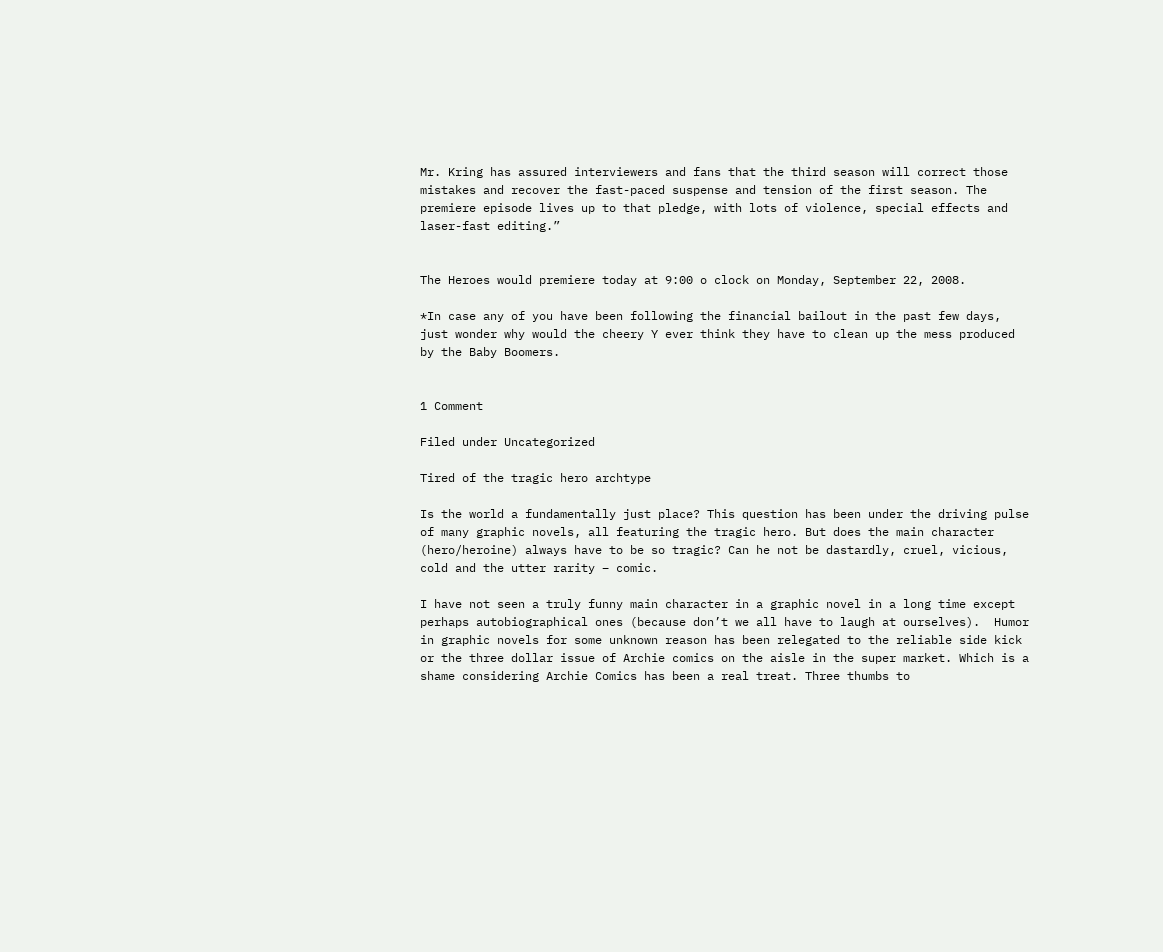Mr. Kring has assured interviewers and fans that the third season will correct those mistakes and recover the fast-paced suspense and tension of the first season. The premiere episode lives up to that pledge, with lots of violence, special effects and laser-fast editing.”


The Heroes would premiere today at 9:00 o clock on Monday, September 22, 2008.

*In case any of you have been following the financial bailout in the past few days, just wonder why would the cheery Y ever think they have to clean up the mess produced by the Baby Boomers.


1 Comment

Filed under Uncategorized

Tired of the tragic hero archtype

Is the world a fundamentally just place? This question has been under the driving pulse of many graphic novels, all featuring the tragic hero. But does the main character (hero/heroine) always have to be so tragic? Can he not be dastardly, cruel, vicious, cold and the utter rarity – comic.

I have not seen a truly funny main character in a graphic novel in a long time except perhaps autobiographical ones (because don’t we all have to laugh at ourselves).  Humor in graphic novels for some unknown reason has been relegated to the reliable side kick or the three dollar issue of Archie comics on the aisle in the super market. Which is a shame considering Archie Comics has been a real treat. Three thumbs to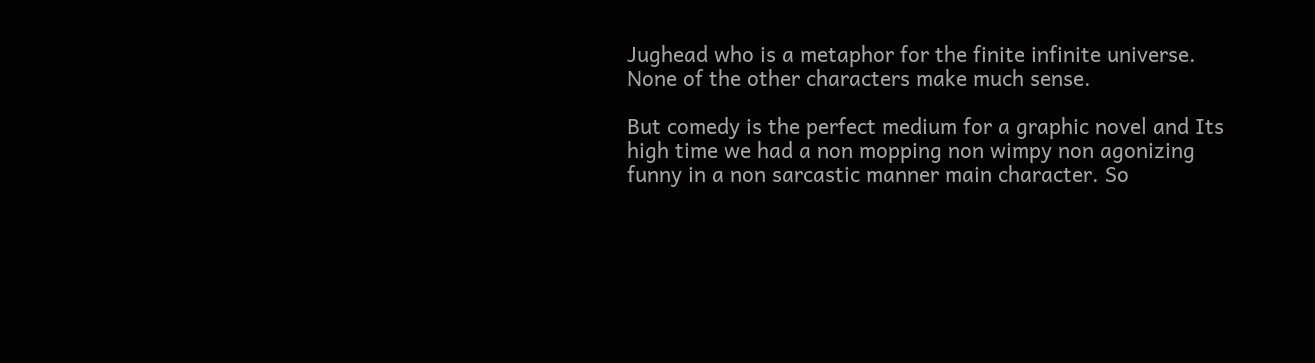Jughead who is a metaphor for the finite infinite universe. None of the other characters make much sense.

But comedy is the perfect medium for a graphic novel and Its high time we had a non mopping non wimpy non agonizing funny in a non sarcastic manner main character. So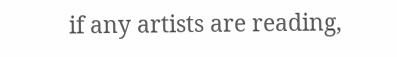if any artists are reading,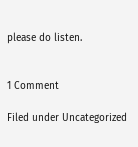please do listen.


1 Comment

Filed under Uncategorized